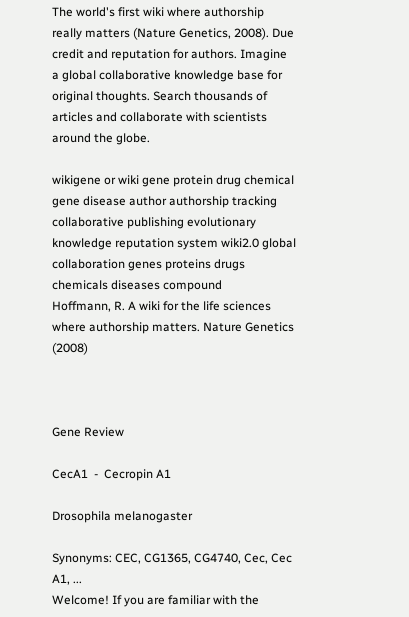The world's first wiki where authorship really matters (Nature Genetics, 2008). Due credit and reputation for authors. Imagine a global collaborative knowledge base for original thoughts. Search thousands of articles and collaborate with scientists around the globe.

wikigene or wiki gene protein drug chemical gene disease author authorship tracking collaborative publishing evolutionary knowledge reputation system wiki2.0 global collaboration genes proteins drugs chemicals diseases compound
Hoffmann, R. A wiki for the life sciences where authorship matters. Nature Genetics (2008)



Gene Review

CecA1  -  Cecropin A1

Drosophila melanogaster

Synonyms: CEC, CG1365, CG4740, Cec, Cec A1, ...
Welcome! If you are familiar with the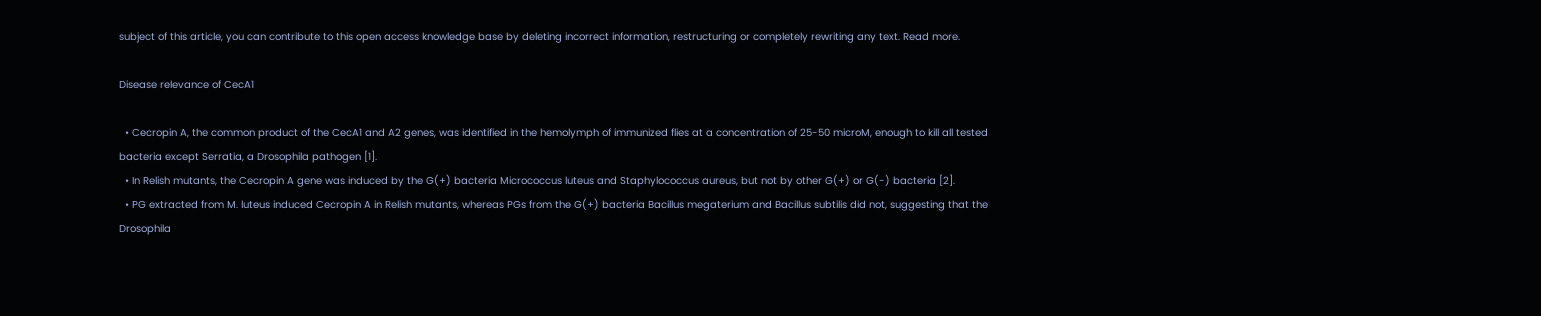subject of this article, you can contribute to this open access knowledge base by deleting incorrect information, restructuring or completely rewriting any text. Read more.

Disease relevance of CecA1

  • Cecropin A, the common product of the CecA1 and A2 genes, was identified in the hemolymph of immunized flies at a concentration of 25-50 microM, enough to kill all tested bacteria except Serratia, a Drosophila pathogen [1].
  • In Relish mutants, the Cecropin A gene was induced by the G(+) bacteria Micrococcus luteus and Staphylococcus aureus, but not by other G(+) or G(-) bacteria [2].
  • PG extracted from M. luteus induced Cecropin A in Relish mutants, whereas PGs from the G(+) bacteria Bacillus megaterium and Bacillus subtilis did not, suggesting that the Drosophila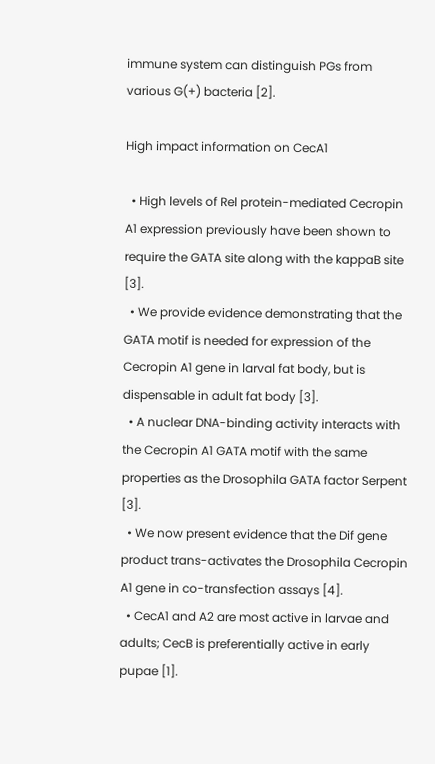immune system can distinguish PGs from various G(+) bacteria [2].

High impact information on CecA1

  • High levels of Rel protein-mediated Cecropin A1 expression previously have been shown to require the GATA site along with the kappaB site [3].
  • We provide evidence demonstrating that the GATA motif is needed for expression of the Cecropin A1 gene in larval fat body, but is dispensable in adult fat body [3].
  • A nuclear DNA-binding activity interacts with the Cecropin A1 GATA motif with the same properties as the Drosophila GATA factor Serpent [3].
  • We now present evidence that the Dif gene product trans-activates the Drosophila Cecropin A1 gene in co-transfection assays [4].
  • CecA1 and A2 are most active in larvae and adults; CecB is preferentially active in early pupae [1].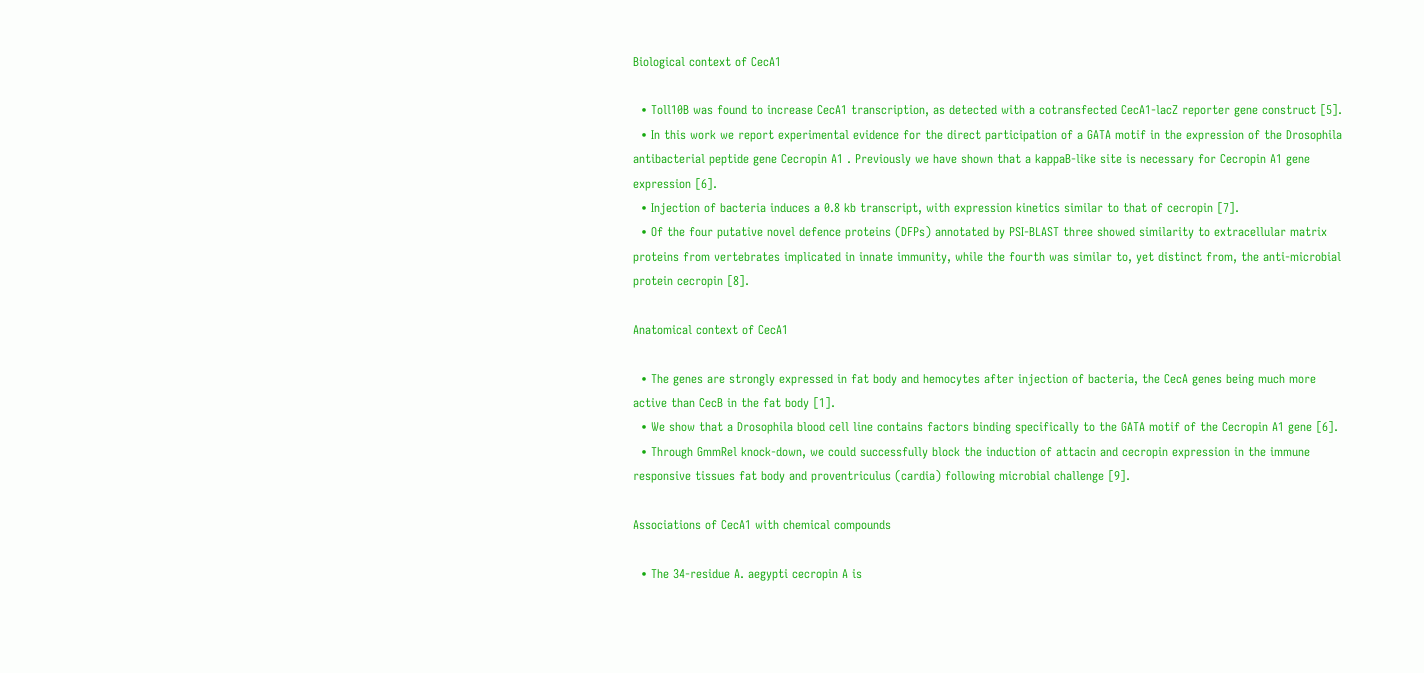Biological context of CecA1

  • Toll10B was found to increase CecA1 transcription, as detected with a cotransfected CecA1-lacZ reporter gene construct [5].
  • In this work we report experimental evidence for the direct participation of a GATA motif in the expression of the Drosophila antibacterial peptide gene Cecropin A1 . Previously we have shown that a kappaB-like site is necessary for Cecropin A1 gene expression [6].
  • Injection of bacteria induces a 0.8 kb transcript, with expression kinetics similar to that of cecropin [7].
  • Of the four putative novel defence proteins (DFPs) annotated by PSI-BLAST three showed similarity to extracellular matrix proteins from vertebrates implicated in innate immunity, while the fourth was similar to, yet distinct from, the anti-microbial protein cecropin [8].

Anatomical context of CecA1

  • The genes are strongly expressed in fat body and hemocytes after injection of bacteria, the CecA genes being much more active than CecB in the fat body [1].
  • We show that a Drosophila blood cell line contains factors binding specifically to the GATA motif of the Cecropin A1 gene [6].
  • Through GmmRel knock-down, we could successfully block the induction of attacin and cecropin expression in the immune responsive tissues fat body and proventriculus (cardia) following microbial challenge [9].

Associations of CecA1 with chemical compounds

  • The 34-residue A. aegypti cecropin A is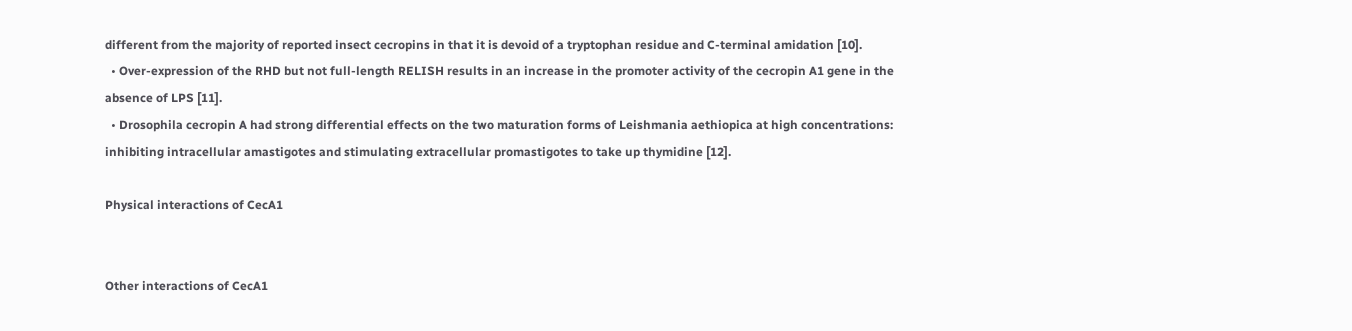different from the majority of reported insect cecropins in that it is devoid of a tryptophan residue and C-terminal amidation [10].
  • Over-expression of the RHD but not full-length RELISH results in an increase in the promoter activity of the cecropin A1 gene in the absence of LPS [11].
  • Drosophila cecropin A had strong differential effects on the two maturation forms of Leishmania aethiopica at high concentrations: inhibiting intracellular amastigotes and stimulating extracellular promastigotes to take up thymidine [12].

Physical interactions of CecA1


Other interactions of CecA1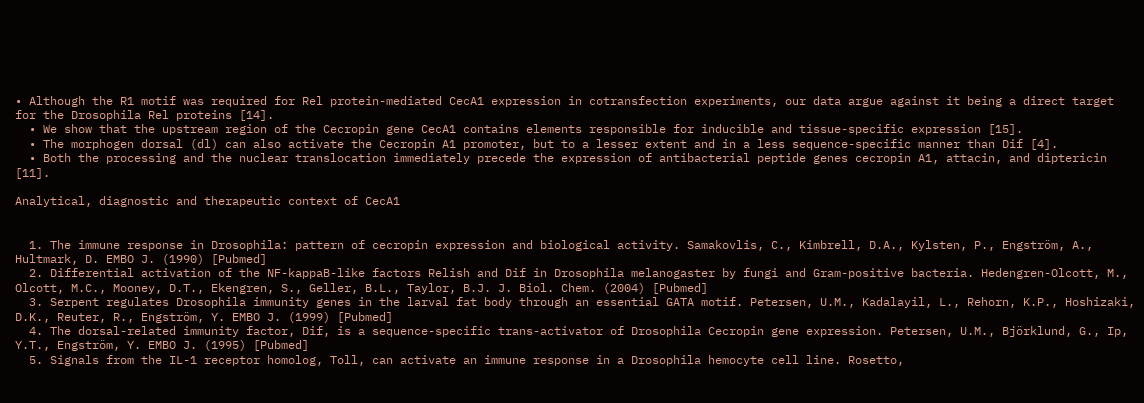• Although the R1 motif was required for Rel protein-mediated CecA1 expression in cotransfection experiments, our data argue against it being a direct target for the Drosophila Rel proteins [14].
  • We show that the upstream region of the Cecropin gene CecA1 contains elements responsible for inducible and tissue-specific expression [15].
  • The morphogen dorsal (dl) can also activate the Cecropin A1 promoter, but to a lesser extent and in a less sequence-specific manner than Dif [4].
  • Both the processing and the nuclear translocation immediately precede the expression of antibacterial peptide genes cecropin A1, attacin, and diptericin [11].

Analytical, diagnostic and therapeutic context of CecA1


  1. The immune response in Drosophila: pattern of cecropin expression and biological activity. Samakovlis, C., Kimbrell, D.A., Kylsten, P., Engström, A., Hultmark, D. EMBO J. (1990) [Pubmed]
  2. Differential activation of the NF-kappaB-like factors Relish and Dif in Drosophila melanogaster by fungi and Gram-positive bacteria. Hedengren-Olcott, M., Olcott, M.C., Mooney, D.T., Ekengren, S., Geller, B.L., Taylor, B.J. J. Biol. Chem. (2004) [Pubmed]
  3. Serpent regulates Drosophila immunity genes in the larval fat body through an essential GATA motif. Petersen, U.M., Kadalayil, L., Rehorn, K.P., Hoshizaki, D.K., Reuter, R., Engström, Y. EMBO J. (1999) [Pubmed]
  4. The dorsal-related immunity factor, Dif, is a sequence-specific trans-activator of Drosophila Cecropin gene expression. Petersen, U.M., Björklund, G., Ip, Y.T., Engström, Y. EMBO J. (1995) [Pubmed]
  5. Signals from the IL-1 receptor homolog, Toll, can activate an immune response in a Drosophila hemocyte cell line. Rosetto,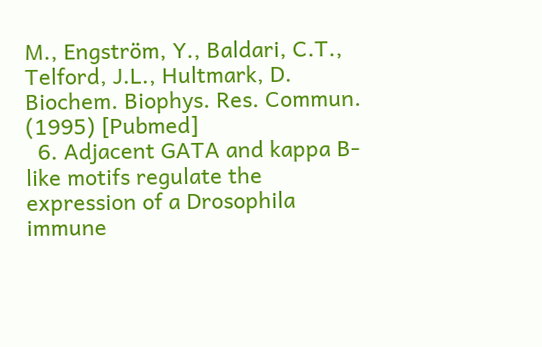M., Engström, Y., Baldari, C.T., Telford, J.L., Hultmark, D. Biochem. Biophys. Res. Commun. (1995) [Pubmed]
  6. Adjacent GATA and kappa B-like motifs regulate the expression of a Drosophila immune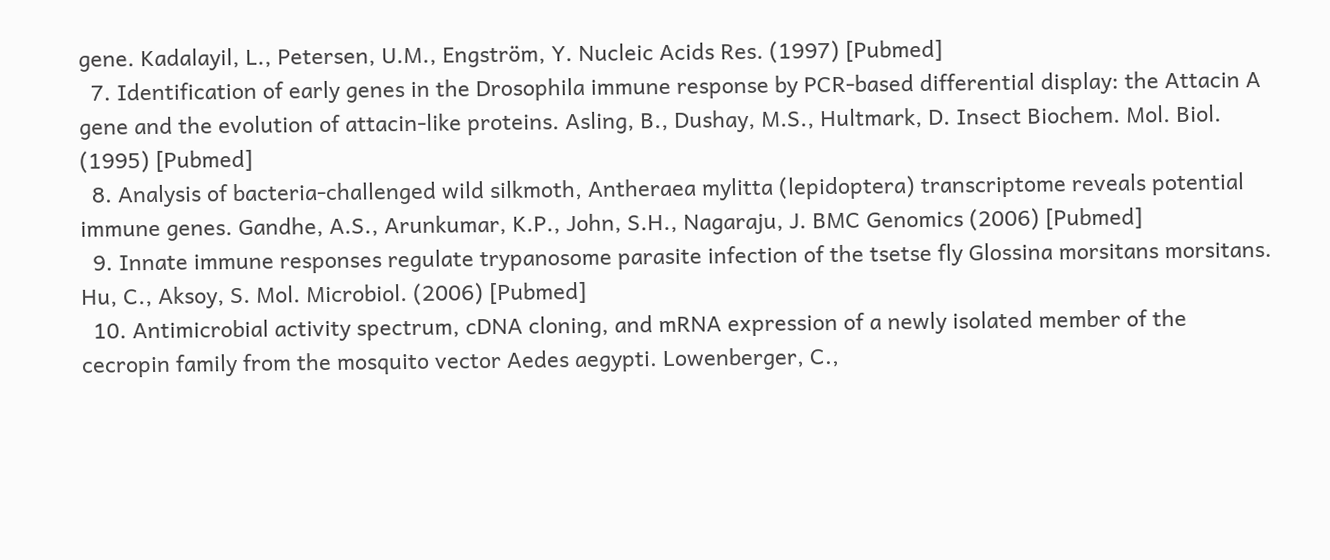gene. Kadalayil, L., Petersen, U.M., Engström, Y. Nucleic Acids Res. (1997) [Pubmed]
  7. Identification of early genes in the Drosophila immune response by PCR-based differential display: the Attacin A gene and the evolution of attacin-like proteins. Asling, B., Dushay, M.S., Hultmark, D. Insect Biochem. Mol. Biol. (1995) [Pubmed]
  8. Analysis of bacteria-challenged wild silkmoth, Antheraea mylitta (lepidoptera) transcriptome reveals potential immune genes. Gandhe, A.S., Arunkumar, K.P., John, S.H., Nagaraju, J. BMC Genomics (2006) [Pubmed]
  9. Innate immune responses regulate trypanosome parasite infection of the tsetse fly Glossina morsitans morsitans. Hu, C., Aksoy, S. Mol. Microbiol. (2006) [Pubmed]
  10. Antimicrobial activity spectrum, cDNA cloning, and mRNA expression of a newly isolated member of the cecropin family from the mosquito vector Aedes aegypti. Lowenberger, C.,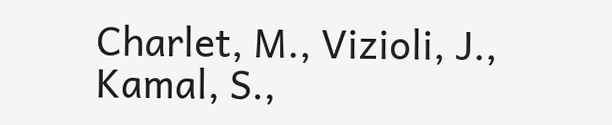Charlet, M., Vizioli, J., Kamal, S.,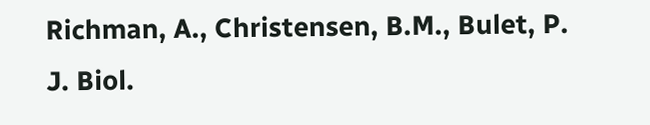Richman, A., Christensen, B.M., Bulet, P. J. Biol.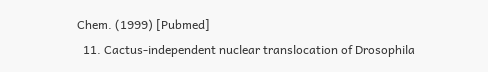Chem. (1999) [Pubmed]
  11. Cactus-independent nuclear translocation of Drosophila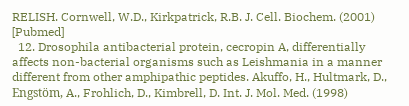RELISH. Cornwell, W.D., Kirkpatrick, R.B. J. Cell. Biochem. (2001) [Pubmed]
  12. Drosophila antibacterial protein, cecropin A, differentially affects non-bacterial organisms such as Leishmania in a manner different from other amphipathic peptides. Akuffo, H., Hultmark, D., Engstöm, A., Frohlich, D., Kimbrell, D. Int. J. Mol. Med. (1998)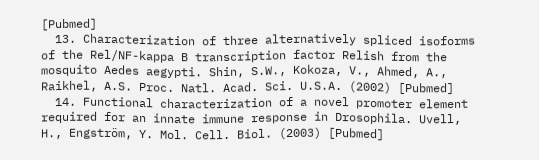[Pubmed]
  13. Characterization of three alternatively spliced isoforms of the Rel/NF-kappa B transcription factor Relish from the mosquito Aedes aegypti. Shin, S.W., Kokoza, V., Ahmed, A., Raikhel, A.S. Proc. Natl. Acad. Sci. U.S.A. (2002) [Pubmed]
  14. Functional characterization of a novel promoter element required for an innate immune response in Drosophila. Uvell, H., Engström, Y. Mol. Cell. Biol. (2003) [Pubmed]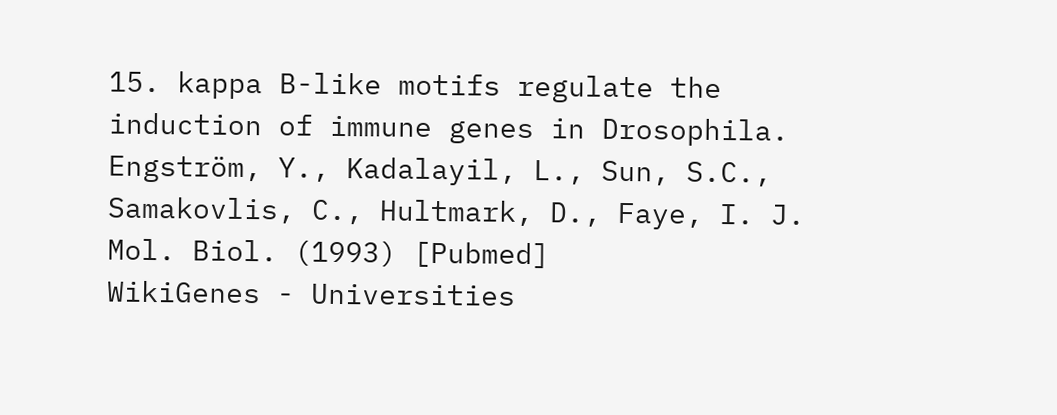15. kappa B-like motifs regulate the induction of immune genes in Drosophila. Engström, Y., Kadalayil, L., Sun, S.C., Samakovlis, C., Hultmark, D., Faye, I. J. Mol. Biol. (1993) [Pubmed]
WikiGenes - Universities